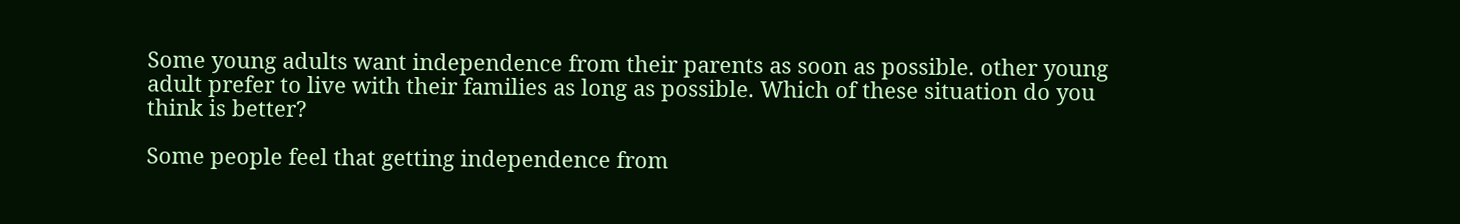Some young adults want independence from their parents as soon as possible. other young adult prefer to live with their families as long as possible. Which of these situation do you think is better?

Some people feel that getting independence from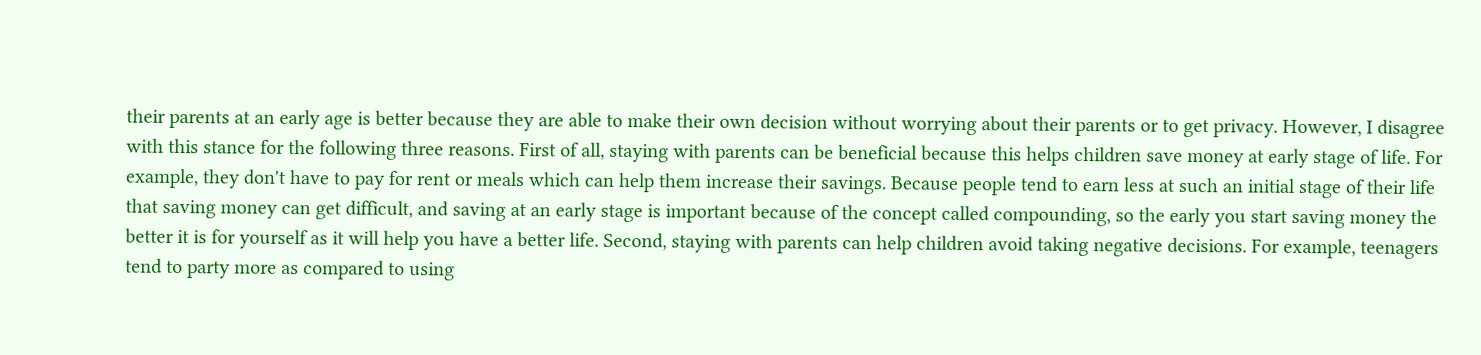their parents at an early age is better because they are able to make their own decision without worrying about their parents or to get privacy. However, I disagree with this stance for the following three reasons. First of all, staying with parents can be beneficial because this helps children save money at early stage of life. For example, they don't have to pay for rent or meals which can help them increase their savings. Because people tend to earn less at such an initial stage of their life that saving money can get difficult, and saving at an early stage is important because of the concept called compounding, so the early you start saving money the better it is for yourself as it will help you have a better life. Second, staying with parents can help children avoid taking negative decisions. For example, teenagers tend to party more as compared to using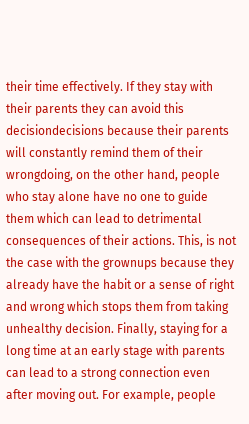their time effectively. If they stay with their parents they can avoid this decisiondecisions because their parents will constantly remind them of their wrongdoing, on the other hand, people who stay alone have no one to guide them which can lead to detrimental consequences of their actions. This, is not the case with the grownups because they already have the habit or a sense of right and wrong which stops them from taking unhealthy decision. Finally, staying for a long time at an early stage with parents can lead to a strong connection even after moving out. For example, people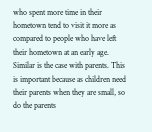who spent more time in their hometown tend to visit it more as compared to people who have left their hometown at an early age. Similar is the case with parents. This is important because as children need their parents when they are small, so do the parents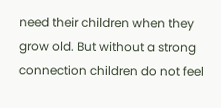need their children when they grow old. But without a strong connection children do not feel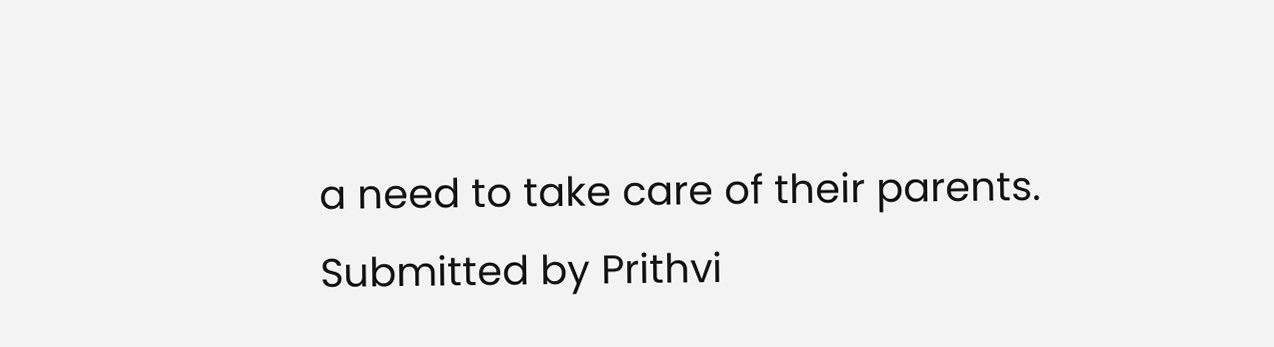a need to take care of their parents.
Submitted by Prithvi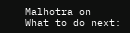Malhotra on
What to do next: